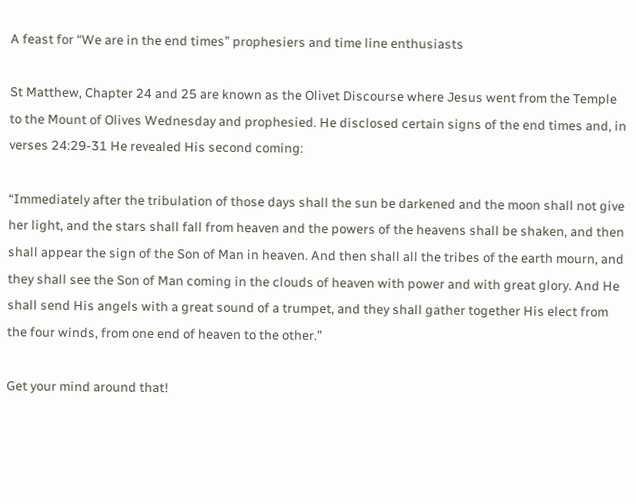A feast for “We are in the end times” prophesiers and time line enthusiasts

St Matthew, Chapter 24 and 25 are known as the Olivet Discourse where Jesus went from the Temple to the Mount of Olives Wednesday and prophesied. He disclosed certain signs of the end times and, in verses 24:29-31 He revealed His second coming:

“Immediately after the tribulation of those days shall the sun be darkened and the moon shall not give her light, and the stars shall fall from heaven and the powers of the heavens shall be shaken, and then shall appear the sign of the Son of Man in heaven. And then shall all the tribes of the earth mourn, and they shall see the Son of Man coming in the clouds of heaven with power and with great glory. And He shall send His angels with a great sound of a trumpet, and they shall gather together His elect from the four winds, from one end of heaven to the other.”

Get your mind around that!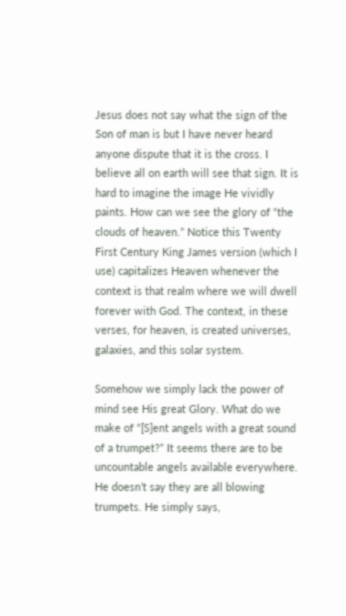Jesus does not say what the sign of the Son of man is but I have never heard anyone dispute that it is the cross. I believe all on earth will see that sign. It is hard to imagine the image He vividly paints. How can we see the glory of “the clouds of heaven.” Notice this Twenty First Century King James version (which I use) capitalizes Heaven whenever the context is that realm where we will dwell forever with God. The context, in these verses, for heaven, is created universes, galaxies, and this solar system.

Somehow we simply lack the power of mind see His great Glory. What do we make of “[S]ent angels with a great sound of a trumpet?” It seems there are to be uncountable angels available everywhere. He doesn’t say they are all blowing trumpets. He simply says,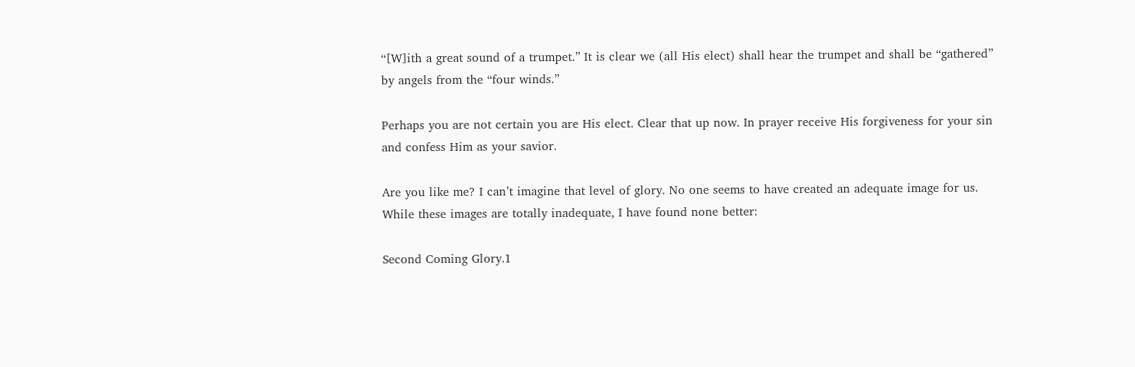“[W]ith a great sound of a trumpet.” It is clear we (all His elect) shall hear the trumpet and shall be “gathered” by angels from the “four winds.”

Perhaps you are not certain you are His elect. Clear that up now. In prayer receive His forgiveness for your sin and confess Him as your savior.

Are you like me? I can’t imagine that level of glory. No one seems to have created an adequate image for us. While these images are totally inadequate, I have found none better:

Second Coming Glory.1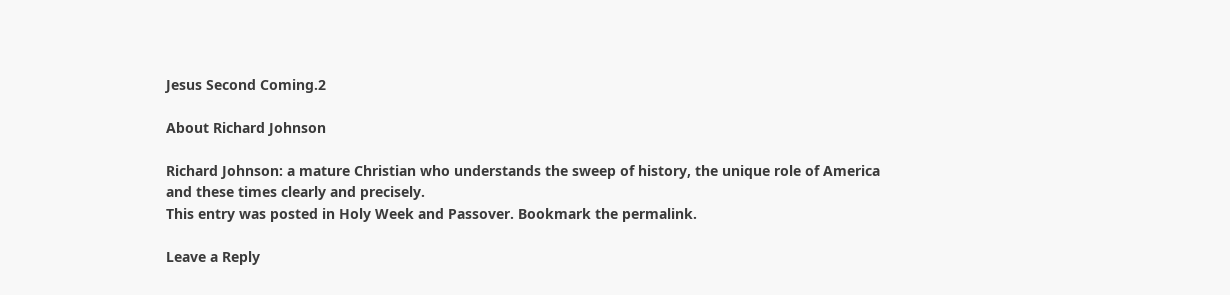Jesus Second Coming.2

About Richard Johnson

Richard Johnson: a mature Christian who understands the sweep of history, the unique role of America and these times clearly and precisely.
This entry was posted in Holy Week and Passover. Bookmark the permalink.

Leave a Reply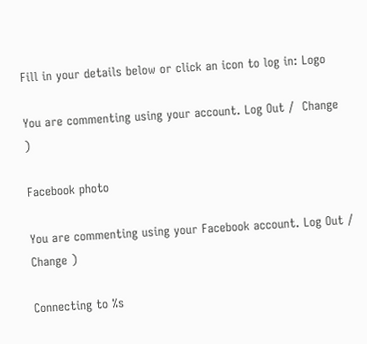Fill in your details below or click an icon to log in: Logo

You are commenting using your account. Log Out /  Change )

Facebook photo

You are commenting using your Facebook account. Log Out /  Change )

Connecting to %s